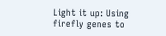Light it up: Using firefly genes to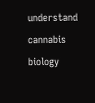understand cannabis biology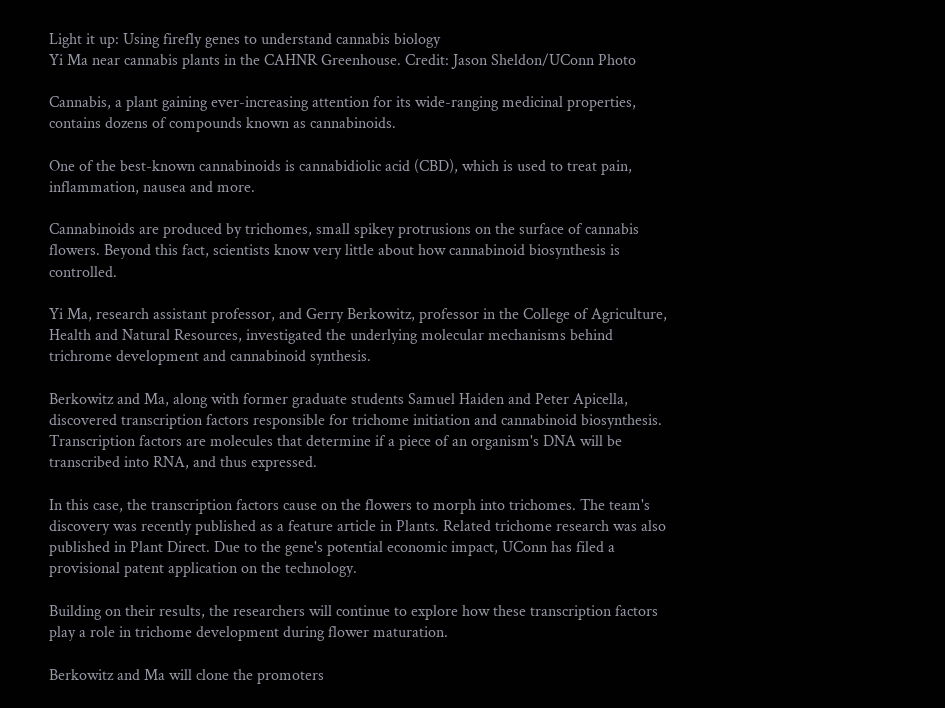Light it up: Using firefly genes to understand cannabis biology
Yi Ma near cannabis plants in the CAHNR Greenhouse. Credit: Jason Sheldon/UConn Photo

Cannabis, a plant gaining ever-increasing attention for its wide-ranging medicinal properties, contains dozens of compounds known as cannabinoids.

One of the best-known cannabinoids is cannabidiolic acid (CBD), which is used to treat pain, inflammation, nausea and more.

Cannabinoids are produced by trichomes, small spikey protrusions on the surface of cannabis flowers. Beyond this fact, scientists know very little about how cannabinoid biosynthesis is controlled.

Yi Ma, research assistant professor, and Gerry Berkowitz, professor in the College of Agriculture, Health and Natural Resources, investigated the underlying molecular mechanisms behind trichrome development and cannabinoid synthesis.

Berkowitz and Ma, along with former graduate students Samuel Haiden and Peter Apicella, discovered transcription factors responsible for trichome initiation and cannabinoid biosynthesis. Transcription factors are molecules that determine if a piece of an organism's DNA will be transcribed into RNA, and thus expressed.

In this case, the transcription factors cause on the flowers to morph into trichomes. The team's discovery was recently published as a feature article in Plants. Related trichome research was also published in Plant Direct. Due to the gene's potential economic impact, UConn has filed a provisional patent application on the technology.

Building on their results, the researchers will continue to explore how these transcription factors play a role in trichome development during flower maturation.

Berkowitz and Ma will clone the promoters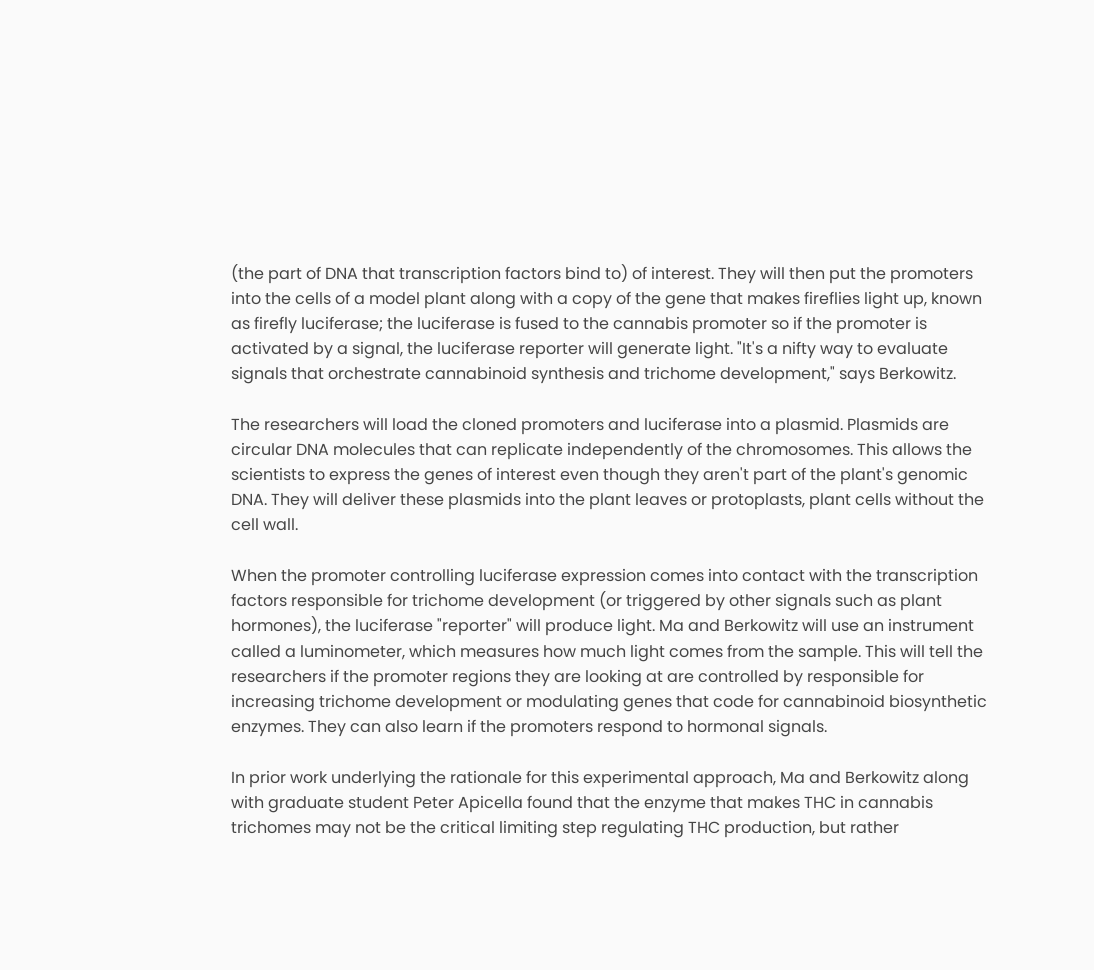(the part of DNA that transcription factors bind to) of interest. They will then put the promoters into the cells of a model plant along with a copy of the gene that makes fireflies light up, known as firefly luciferase; the luciferase is fused to the cannabis promoter so if the promoter is activated by a signal, the luciferase reporter will generate light. "It's a nifty way to evaluate signals that orchestrate cannabinoid synthesis and trichome development," says Berkowitz.

The researchers will load the cloned promoters and luciferase into a plasmid. Plasmids are circular DNA molecules that can replicate independently of the chromosomes. This allows the scientists to express the genes of interest even though they aren't part of the plant's genomic DNA. They will deliver these plasmids into the plant leaves or protoplasts, plant cells without the cell wall.

When the promoter controlling luciferase expression comes into contact with the transcription factors responsible for trichome development (or triggered by other signals such as plant hormones), the luciferase "reporter" will produce light. Ma and Berkowitz will use an instrument called a luminometer, which measures how much light comes from the sample. This will tell the researchers if the promoter regions they are looking at are controlled by responsible for increasing trichome development or modulating genes that code for cannabinoid biosynthetic enzymes. They can also learn if the promoters respond to hormonal signals.

In prior work underlying the rationale for this experimental approach, Ma and Berkowitz along with graduate student Peter Apicella found that the enzyme that makes THC in cannabis trichomes may not be the critical limiting step regulating THC production, but rather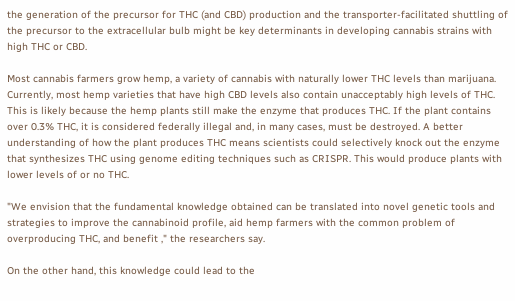the generation of the precursor for THC (and CBD) production and the transporter-facilitated shuttling of the precursor to the extracellular bulb might be key determinants in developing cannabis strains with high THC or CBD.

Most cannabis farmers grow hemp, a variety of cannabis with naturally lower THC levels than marijuana. Currently, most hemp varieties that have high CBD levels also contain unacceptably high levels of THC. This is likely because the hemp plants still make the enzyme that produces THC. If the plant contains over 0.3% THC, it is considered federally illegal and, in many cases, must be destroyed. A better understanding of how the plant produces THC means scientists could selectively knock out the enzyme that synthesizes THC using genome editing techniques such as CRISPR. This would produce plants with lower levels of or no THC.

"We envision that the fundamental knowledge obtained can be translated into novel genetic tools and strategies to improve the cannabinoid profile, aid hemp farmers with the common problem of overproducing THC, and benefit ," the researchers say.

On the other hand, this knowledge could lead to the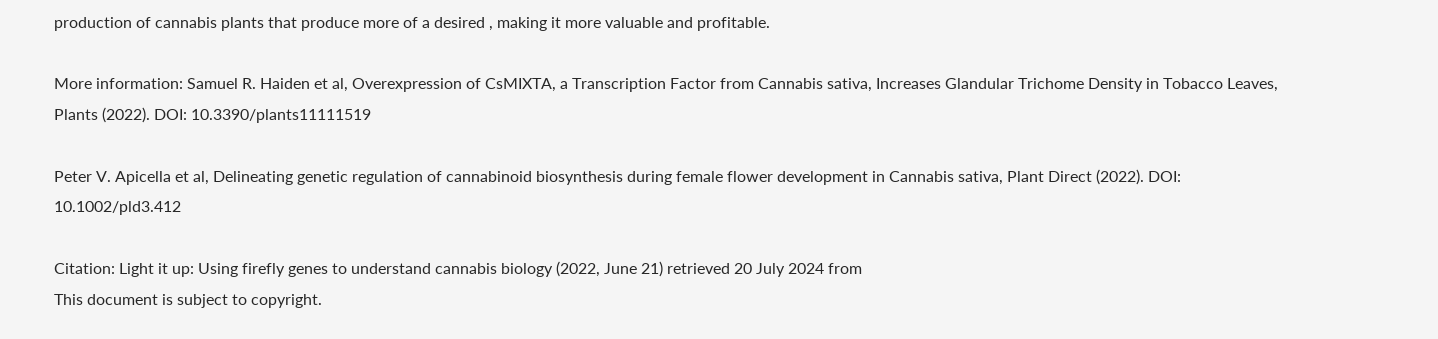production of cannabis plants that produce more of a desired , making it more valuable and profitable.

More information: Samuel R. Haiden et al, Overexpression of CsMIXTA, a Transcription Factor from Cannabis sativa, Increases Glandular Trichome Density in Tobacco Leaves, Plants (2022). DOI: 10.3390/plants11111519

Peter V. Apicella et al, Delineating genetic regulation of cannabinoid biosynthesis during female flower development in Cannabis sativa, Plant Direct (2022). DOI: 10.1002/pld3.412

Citation: Light it up: Using firefly genes to understand cannabis biology (2022, June 21) retrieved 20 July 2024 from
This document is subject to copyright.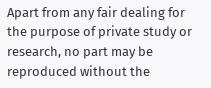Apart from any fair dealing for the purpose of private study or research, no part may be reproduced without the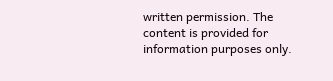written permission. The content is provided for information purposes only.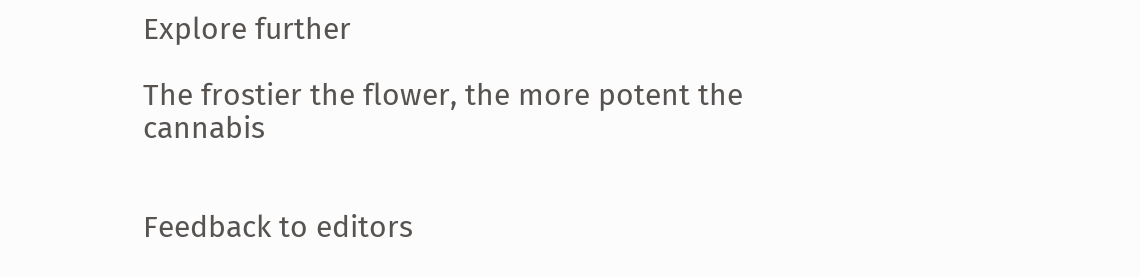Explore further

The frostier the flower, the more potent the cannabis


Feedback to editors